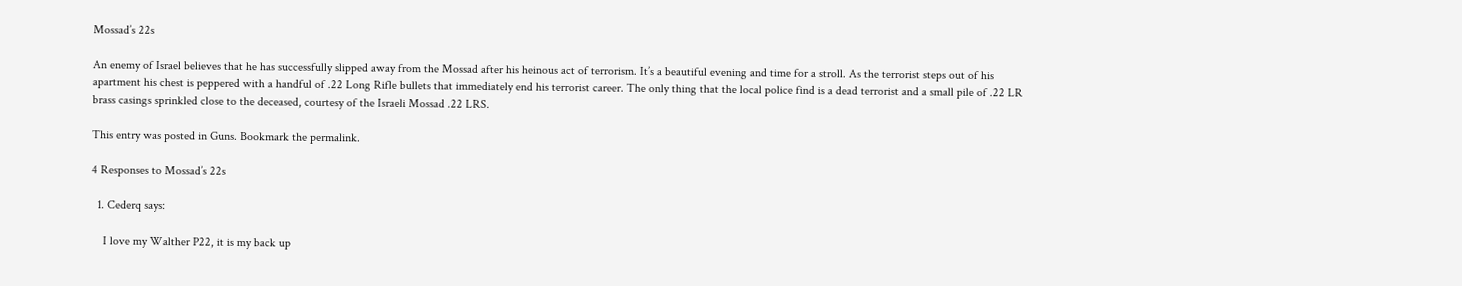Mossad’s 22s

An enemy of Israel believes that he has successfully slipped away from the Mossad after his heinous act of terrorism. It’s a beautiful evening and time for a stroll. As the terrorist steps out of his apartment his chest is peppered with a handful of .22 Long Rifle bullets that immediately end his terrorist career. The only thing that the local police find is a dead terrorist and a small pile of .22 LR brass casings sprinkled close to the deceased, courtesy of the Israeli Mossad .22 LRS.

This entry was posted in Guns. Bookmark the permalink.

4 Responses to Mossad’s 22s

  1. Cederq says:

    I love my Walther P22, it is my back up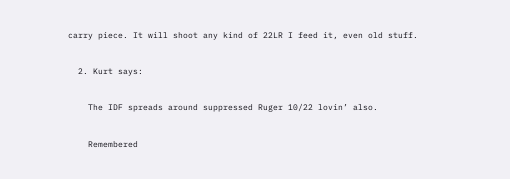carry piece. It will shoot any kind of 22LR I feed it, even old stuff.

  2. Kurt says:

    The IDF spreads around suppressed Ruger 10/22 lovin’ also.

    Remembered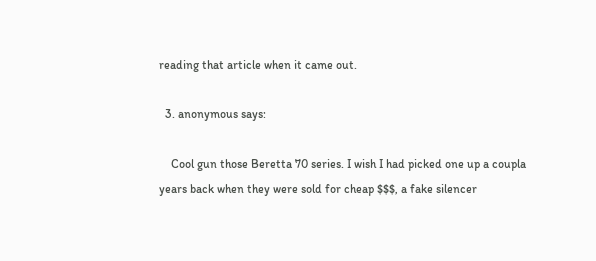reading that article when it came out.

  3. anonymous says:

    Cool gun those Beretta 70 series. I wish I had picked one up a coupla years back when they were sold for cheap $$$, a fake silencer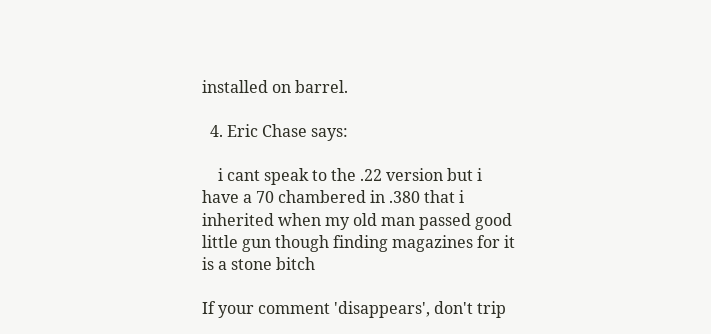installed on barrel.

  4. Eric Chase says:

    i cant speak to the .22 version but i have a 70 chambered in .380 that i inherited when my old man passed good little gun though finding magazines for it is a stone bitch

If your comment 'disappears', don't trip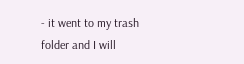- it went to my trash folder and I will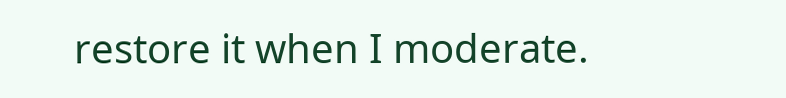restore it when I moderate.